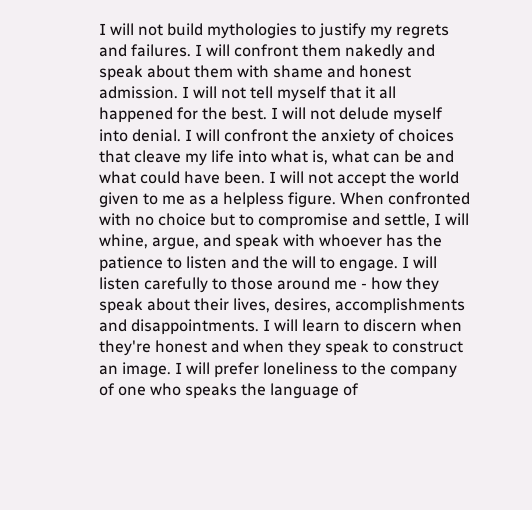I will not build mythologies to justify my regrets and failures. I will confront them nakedly and speak about them with shame and honest admission. I will not tell myself that it all happened for the best. I will not delude myself into denial. I will confront the anxiety of choices that cleave my life into what is, what can be and what could have been. I will not accept the world given to me as a helpless figure. When confronted with no choice but to compromise and settle, I will whine, argue, and speak with whoever has the patience to listen and the will to engage. I will listen carefully to those around me - how they speak about their lives, desires, accomplishments and disappointments. I will learn to discern when they're honest and when they speak to construct an image. I will prefer loneliness to the company of one who speaks the language of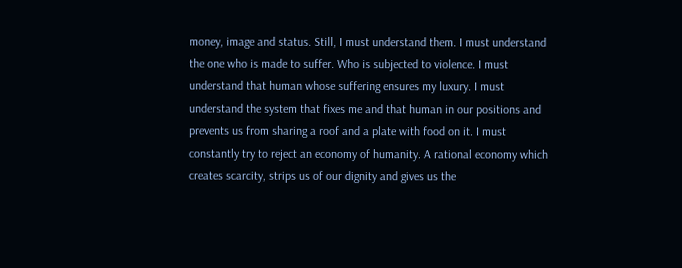money, image and status. Still, I must understand them. I must understand the one who is made to suffer. Who is subjected to violence. I must understand that human whose suffering ensures my luxury. I must understand the system that fixes me and that human in our positions and prevents us from sharing a roof and a plate with food on it. I must constantly try to reject an economy of humanity. A rational economy which creates scarcity, strips us of our dignity and gives us the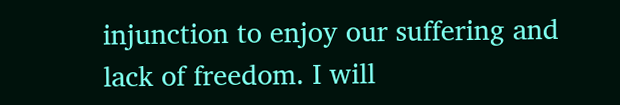injunction to enjoy our suffering and lack of freedom. I will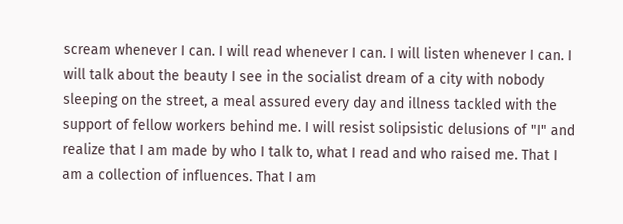scream whenever I can. I will read whenever I can. I will listen whenever I can. I will talk about the beauty I see in the socialist dream of a city with nobody sleeping on the street, a meal assured every day and illness tackled with the support of fellow workers behind me. I will resist solipsistic delusions of "I" and realize that I am made by who I talk to, what I read and who raised me. That I am a collection of influences. That I am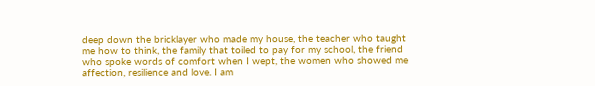deep down the bricklayer who made my house, the teacher who taught me how to think, the family that toiled to pay for my school, the friend who spoke words of comfort when I wept, the women who showed me affection, resilience and love. I am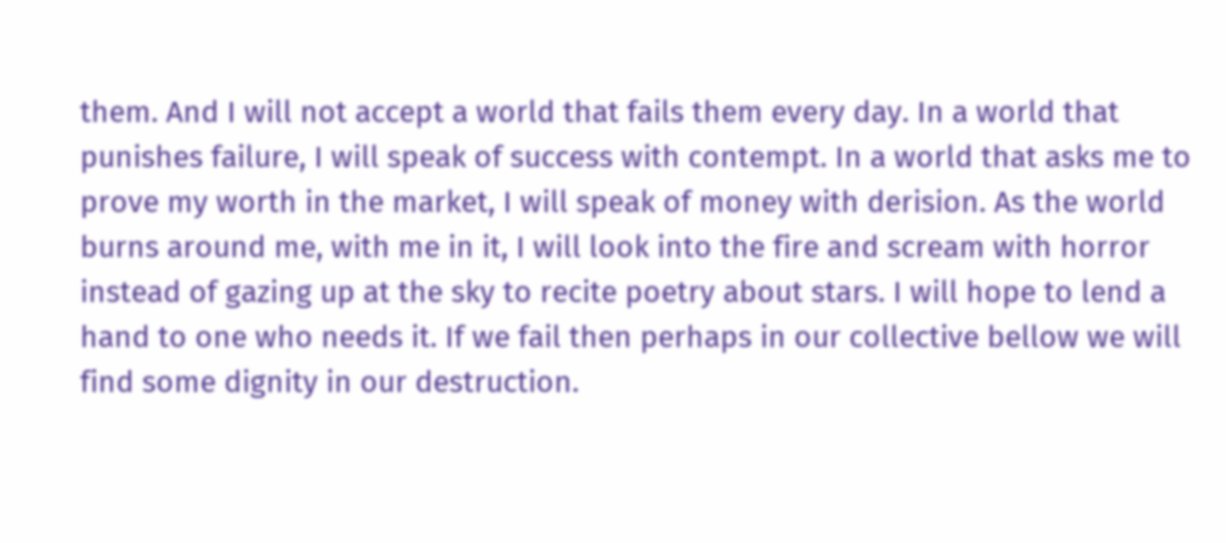them. And I will not accept a world that fails them every day. In a world that punishes failure, I will speak of success with contempt. In a world that asks me to prove my worth in the market, I will speak of money with derision. As the world burns around me, with me in it, I will look into the fire and scream with horror instead of gazing up at the sky to recite poetry about stars. I will hope to lend a hand to one who needs it. If we fail then perhaps in our collective bellow we will find some dignity in our destruction.